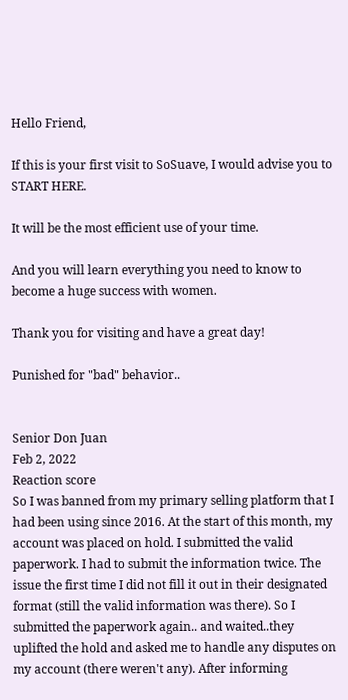Hello Friend,

If this is your first visit to SoSuave, I would advise you to START HERE.

It will be the most efficient use of your time.

And you will learn everything you need to know to become a huge success with women.

Thank you for visiting and have a great day!

Punished for "bad" behavior..


Senior Don Juan
Feb 2, 2022
Reaction score
So I was banned from my primary selling platform that I had been using since 2016. At the start of this month, my account was placed on hold. I submitted the valid paperwork. I had to submit the information twice. The issue the first time I did not fill it out in their designated format (still the valid information was there). So I submitted the paperwork again.. and waited..they uplifted the hold and asked me to handle any disputes on my account (there weren't any). After informing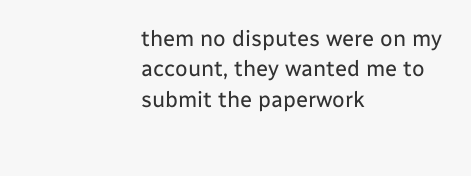them no disputes were on my account, they wanted me to submit the paperwork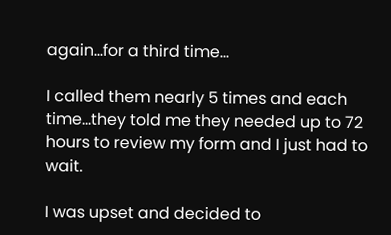again...for a third time...

I called them nearly 5 times and each time...they told me they needed up to 72 hours to review my form and I just had to wait.

I was upset and decided to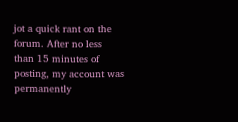jot a quick rant on the forum. After no less than 15 minutes of posting, my account was permanently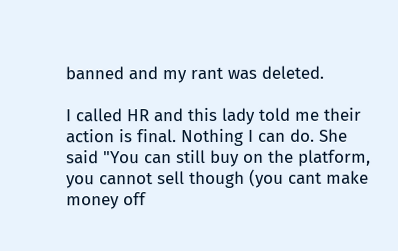banned and my rant was deleted.

I called HR and this lady told me their action is final. Nothing I can do. She said "You can still buy on the platform, you cannot sell though (you cant make money off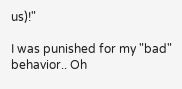us)!"

I was punished for my "bad" behavior.. Oh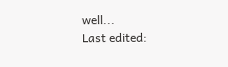well...
Last edited: